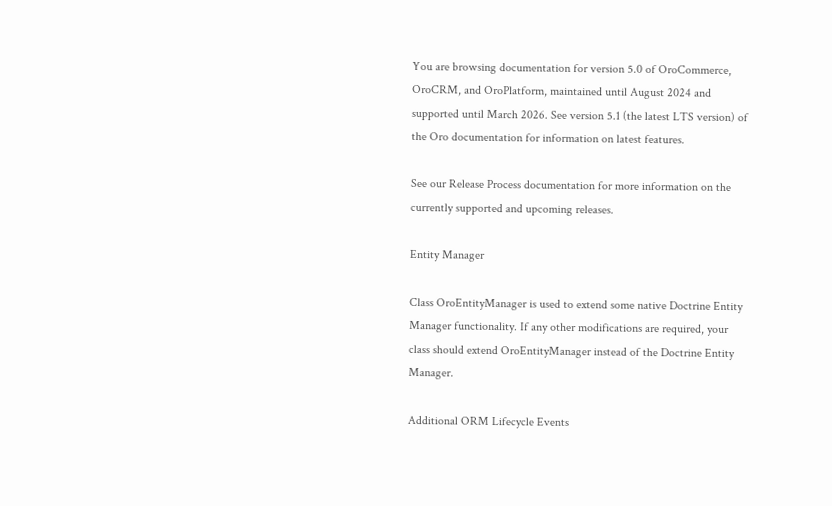You are browsing documentation for version 5.0 of OroCommerce, OroCRM, and OroPlatform, maintained until August 2024 and supported until March 2026. See version 5.1 (the latest LTS version) of the Oro documentation for information on latest features.

See our Release Process documentation for more information on the currently supported and upcoming releases.

Entity Manager

Class OroEntityManager is used to extend some native Doctrine Entity Manager functionality. If any other modifications are required, your class should extend OroEntityManager instead of the Doctrine Entity Manager.

Additional ORM Lifecycle Events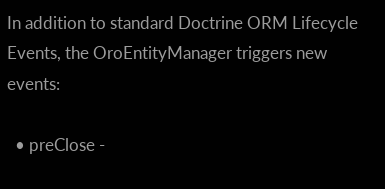In addition to standard Doctrine ORM Lifecycle Events, the OroEntityManager triggers new events:

  • preClose -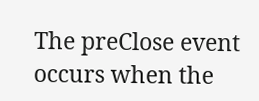The preClose event occurs when the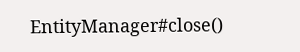EntityManager#close()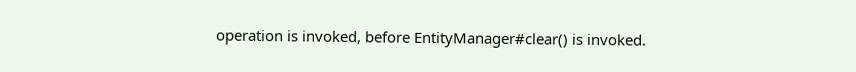operation is invoked, before EntityManager#clear() is invoked.